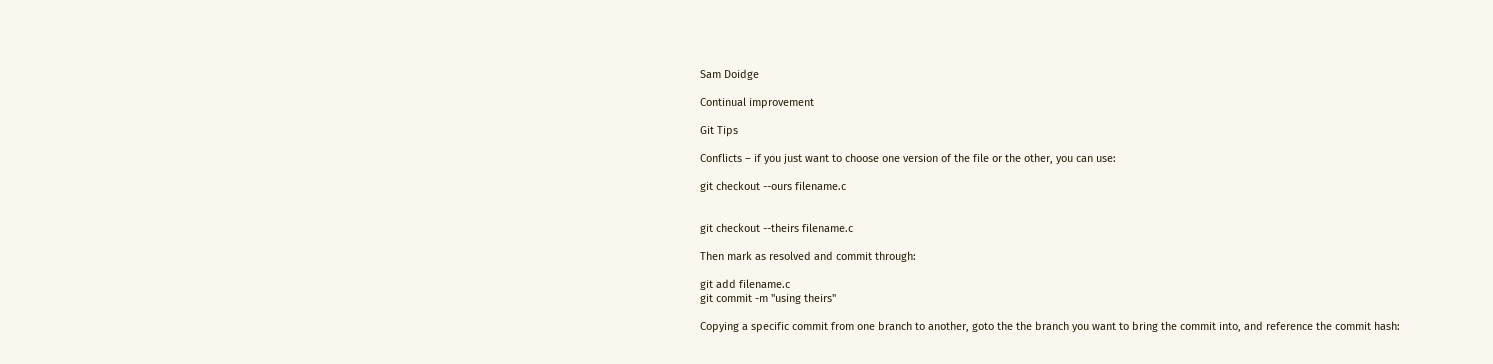Sam Doidge

Continual improvement

Git Tips

Conflicts – if you just want to choose one version of the file or the other, you can use:

git checkout --ours filename.c


git checkout --theirs filename.c

Then mark as resolved and commit through:

git add filename.c
git commit -m "using theirs"

Copying a specific commit from one branch to another, goto the the branch you want to bring the commit into, and reference the commit hash: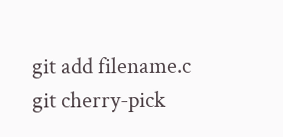git add filename.c
git cherry-pick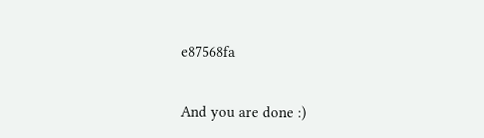e87568fa

And you are done :)